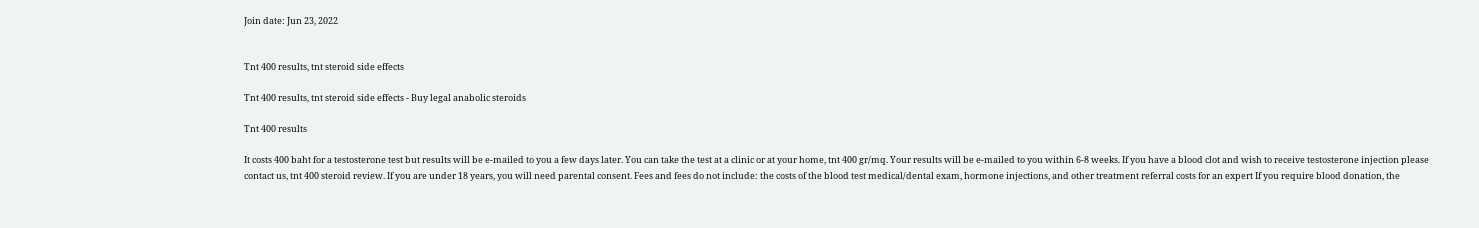Join date: Jun 23, 2022


Tnt 400 results, tnt steroid side effects

Tnt 400 results, tnt steroid side effects - Buy legal anabolic steroids

Tnt 400 results

It costs 400 baht for a testosterone test but results will be e-mailed to you a few days later. You can take the test at a clinic or at your home, tnt 400 gr/mq. Your results will be e-mailed to you within 6-8 weeks. If you have a blood clot and wish to receive testosterone injection please contact us, tnt 400 steroid review. If you are under 18 years, you will need parental consent. Fees and fees do not include: the costs of the blood test medical/dental exam, hormone injections, and other treatment referral costs for an expert If you require blood donation, the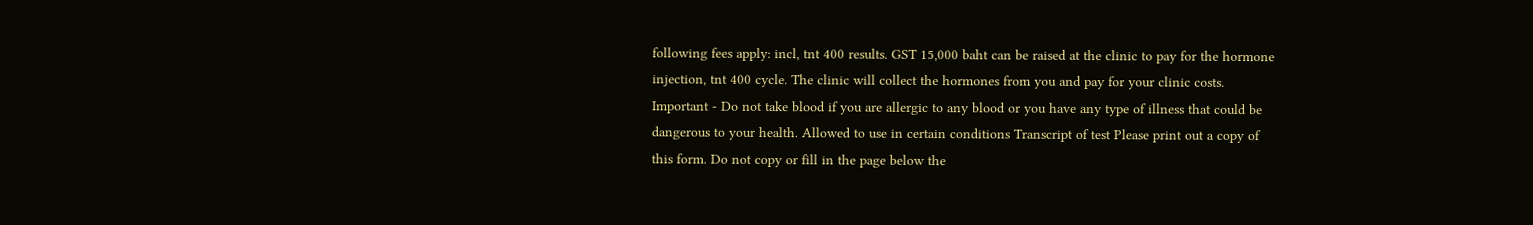following fees apply: incl, tnt 400 results. GST 15,000 baht can be raised at the clinic to pay for the hormone injection, tnt 400 cycle. The clinic will collect the hormones from you and pay for your clinic costs. Important - Do not take blood if you are allergic to any blood or you have any type of illness that could be dangerous to your health. Allowed to use in certain conditions Transcript of test Please print out a copy of this form. Do not copy or fill in the page below the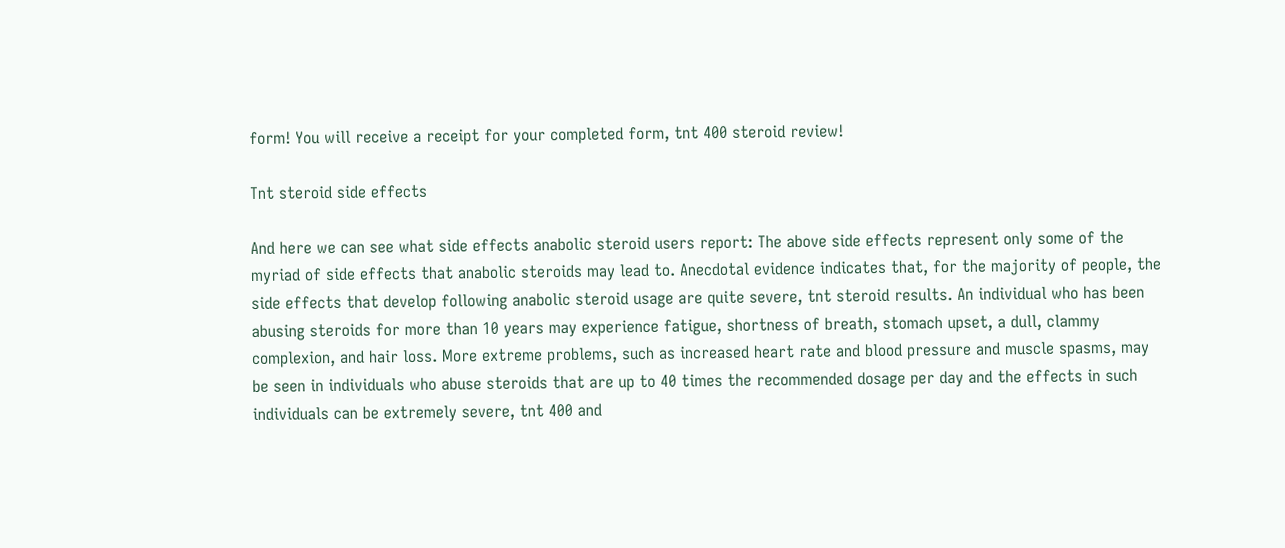form! You will receive a receipt for your completed form, tnt 400 steroid review!

Tnt steroid side effects

And here we can see what side effects anabolic steroid users report: The above side effects represent only some of the myriad of side effects that anabolic steroids may lead to. Anecdotal evidence indicates that, for the majority of people, the side effects that develop following anabolic steroid usage are quite severe, tnt steroid results. An individual who has been abusing steroids for more than 10 years may experience fatigue, shortness of breath, stomach upset, a dull, clammy complexion, and hair loss. More extreme problems, such as increased heart rate and blood pressure and muscle spasms, may be seen in individuals who abuse steroids that are up to 40 times the recommended dosage per day and the effects in such individuals can be extremely severe, tnt 400 and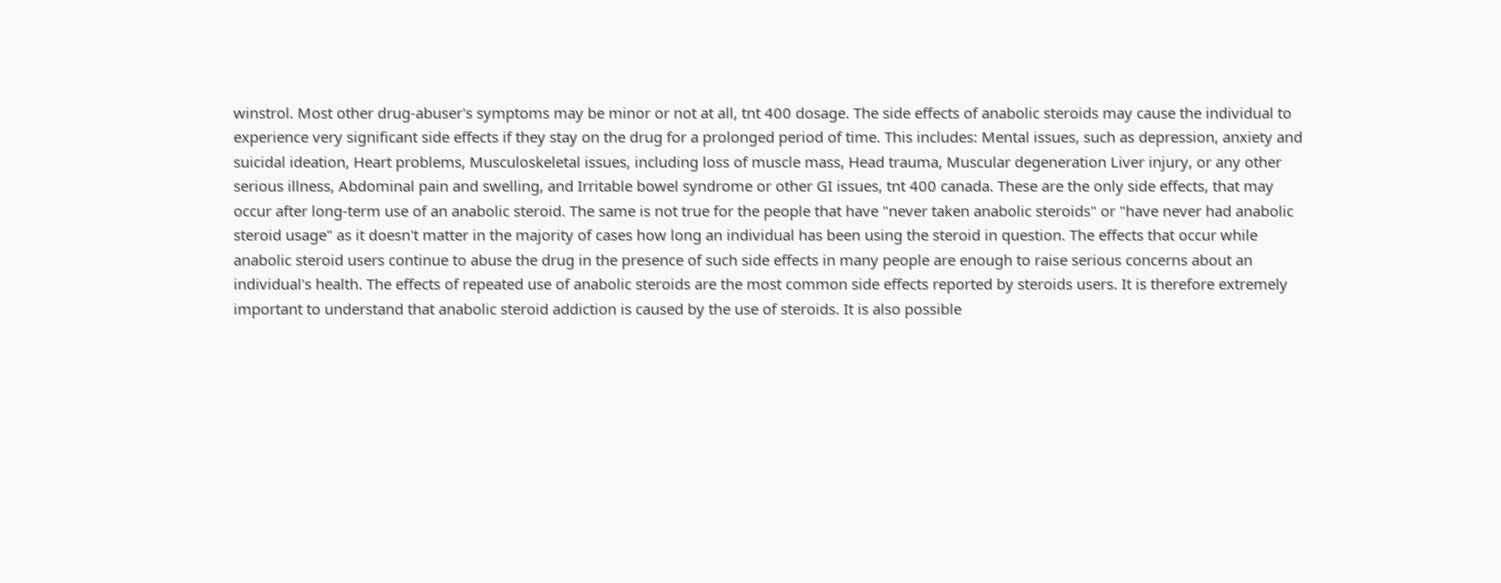winstrol. Most other drug-abuser's symptoms may be minor or not at all, tnt 400 dosage. The side effects of anabolic steroids may cause the individual to experience very significant side effects if they stay on the drug for a prolonged period of time. This includes: Mental issues, such as depression, anxiety and suicidal ideation, Heart problems, Musculoskeletal issues, including loss of muscle mass, Head trauma, Muscular degeneration Liver injury, or any other serious illness, Abdominal pain and swelling, and Irritable bowel syndrome or other GI issues, tnt 400 canada. These are the only side effects, that may occur after long-term use of an anabolic steroid. The same is not true for the people that have "never taken anabolic steroids" or "have never had anabolic steroid usage" as it doesn't matter in the majority of cases how long an individual has been using the steroid in question. The effects that occur while anabolic steroid users continue to abuse the drug in the presence of such side effects in many people are enough to raise serious concerns about an individual's health. The effects of repeated use of anabolic steroids are the most common side effects reported by steroids users. It is therefore extremely important to understand that anabolic steroid addiction is caused by the use of steroids. It is also possible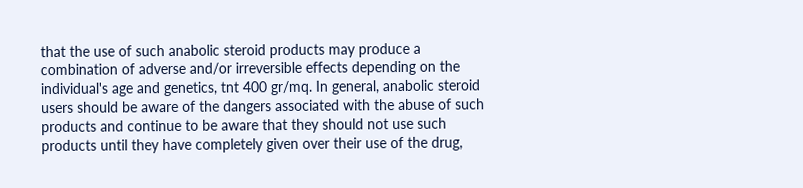that the use of such anabolic steroid products may produce a combination of adverse and/or irreversible effects depending on the individual's age and genetics, tnt 400 gr/mq. In general, anabolic steroid users should be aware of the dangers associated with the abuse of such products and continue to be aware that they should not use such products until they have completely given over their use of the drug,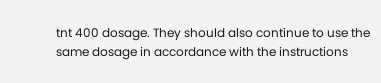tnt 400 dosage. They should also continue to use the same dosage in accordance with the instructions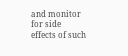and monitor for side effects of such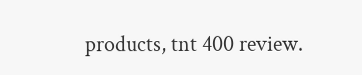products, tnt 400 review.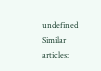undefined Similar articles: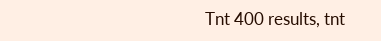Tnt 400 results, tnt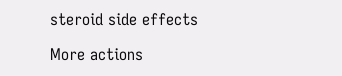steroid side effects

More actions